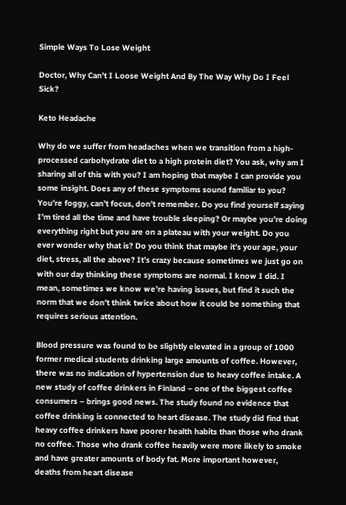Simple Ways To Lose Weight

Doctor, Why Can’t I Loose Weight And By The Way Why Do I Feel Sick?

Keto Headache

Why do we suffer from headaches when we transition from a high-processed carbohydrate diet to a high protein diet? You ask, why am I sharing all of this with you? I am hoping that maybe I can provide you some insight. Does any of these symptoms sound familiar to you? You’re foggy, can’t focus, don’t remember. Do you find yourself saying I’m tired all the time and have trouble sleeping? Or maybe you’re doing everything right but you are on a plateau with your weight. Do you ever wonder why that is? Do you think that maybe it’s your age, your diet, stress, all the above? It’s crazy because sometimes we just go on with our day thinking these symptoms are normal. I know I did. I mean, sometimes we know we’re having issues, but find it such the norm that we don’t think twice about how it could be something that requires serious attention.

Blood pressure was found to be slightly elevated in a group of 1000 former medical students drinking large amounts of coffee. However, there was no indication of hypertension due to heavy coffee intake. A new study of coffee drinkers in Finland – one of the biggest coffee consumers – brings good news. The study found no evidence that coffee drinking is connected to heart disease. The study did find that heavy coffee drinkers have poorer health habits than those who drank no coffee. Those who drank coffee heavily were more likely to smoke and have greater amounts of body fat. More important however, deaths from heart disease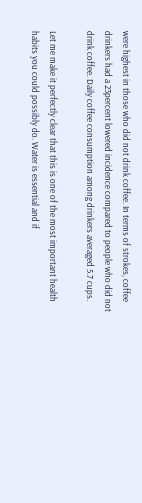were highest in those who did not drink coffee. In terms of strokes, coffee drinkers had a 23percent lowered incidence compared to people who did not drink coffee. Daily coffee consumption among drinkers averaged 5.7 cups.

Let me make it perfectly clear that this is one of the most important health habits you could possibly do. Water is essential and if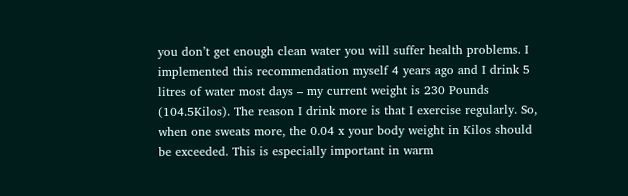you don’t get enough clean water you will suffer health problems. I implemented this recommendation myself 4 years ago and I drink 5 litres of water most days – my current weight is 230 Pounds (104.5Kilos). The reason I drink more is that I exercise regularly. So, when one sweats more, the 0.04 x your body weight in Kilos should be exceeded. This is especially important in warm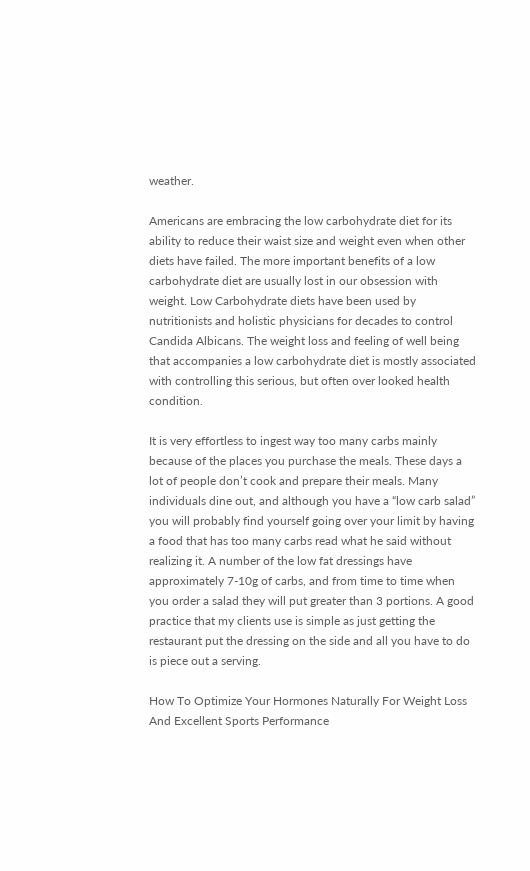weather.

Americans are embracing the low carbohydrate diet for its ability to reduce their waist size and weight even when other diets have failed. The more important benefits of a low carbohydrate diet are usually lost in our obsession with weight. Low Carbohydrate diets have been used by nutritionists and holistic physicians for decades to control Candida Albicans. The weight loss and feeling of well being that accompanies a low carbohydrate diet is mostly associated with controlling this serious, but often over looked health condition.

It is very effortless to ingest way too many carbs mainly because of the places you purchase the meals. These days a lot of people don’t cook and prepare their meals. Many individuals dine out, and although you have a “low carb salad” you will probably find yourself going over your limit by having a food that has too many carbs read what he said without realizing it. A number of the low fat dressings have approximately 7-10g of carbs, and from time to time when you order a salad they will put greater than 3 portions. A good practice that my clients use is simple as just getting the restaurant put the dressing on the side and all you have to do is piece out a serving.

How To Optimize Your Hormones Naturally For Weight Loss And Excellent Sports Performance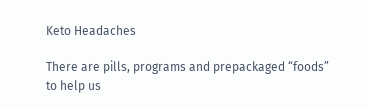Keto Headaches

There are pills, programs and prepackaged “foods” to help us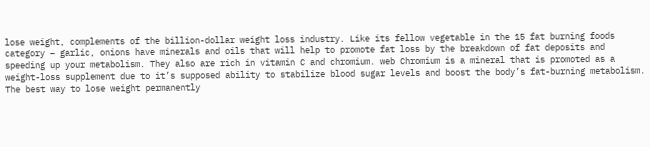lose weight, complements of the billion-dollar weight loss industry. Like its fellow vegetable in the 15 fat burning foods category – garlic, onions have minerals and oils that will help to promote fat loss by the breakdown of fat deposits and speeding up your metabolism. They also are rich in vitamin C and chromium. web Chromium is a mineral that is promoted as a weight-loss supplement due to it’s supposed ability to stabilize blood sugar levels and boost the body’s fat-burning metabolism. The best way to lose weight permanently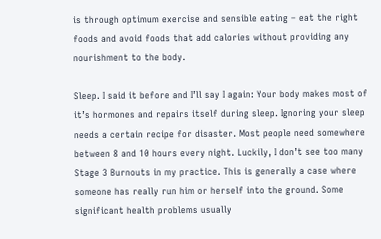is through optimum exercise and sensible eating – eat the right foods and avoid foods that add calories without providing any nourishment to the body.

Sleep. I said it before and I’ll say I again: Your body makes most of it’s hormones and repairs itself during sleep. Ignoring your sleep needs a certain recipe for disaster. Most people need somewhere between 8 and 10 hours every night. Luckily, I don’t see too many Stage 3 Burnouts in my practice. This is generally a case where someone has really run him or herself into the ground. Some significant health problems usually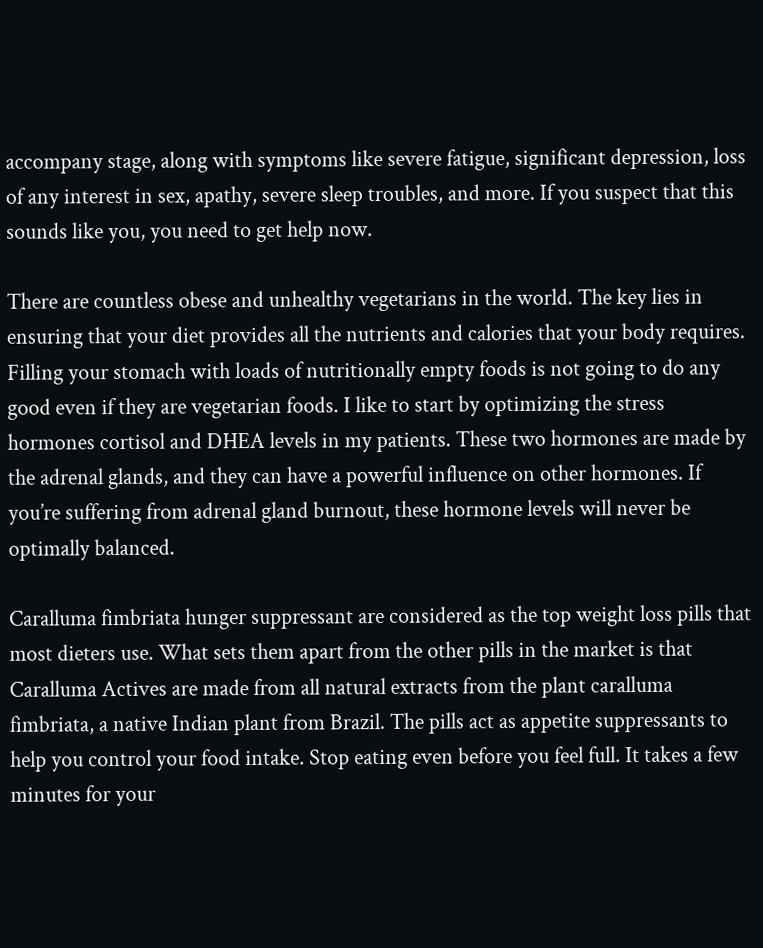accompany stage, along with symptoms like severe fatigue, significant depression, loss of any interest in sex, apathy, severe sleep troubles, and more. If you suspect that this sounds like you, you need to get help now.

There are countless obese and unhealthy vegetarians in the world. The key lies in ensuring that your diet provides all the nutrients and calories that your body requires. Filling your stomach with loads of nutritionally empty foods is not going to do any good even if they are vegetarian foods. I like to start by optimizing the stress hormones cortisol and DHEA levels in my patients. These two hormones are made by the adrenal glands, and they can have a powerful influence on other hormones. If you’re suffering from adrenal gland burnout, these hormone levels will never be optimally balanced.

Caralluma fimbriata hunger suppressant are considered as the top weight loss pills that most dieters use. What sets them apart from the other pills in the market is that Caralluma Actives are made from all natural extracts from the plant caralluma fimbriata, a native Indian plant from Brazil. The pills act as appetite suppressants to help you control your food intake. Stop eating even before you feel full. It takes a few minutes for your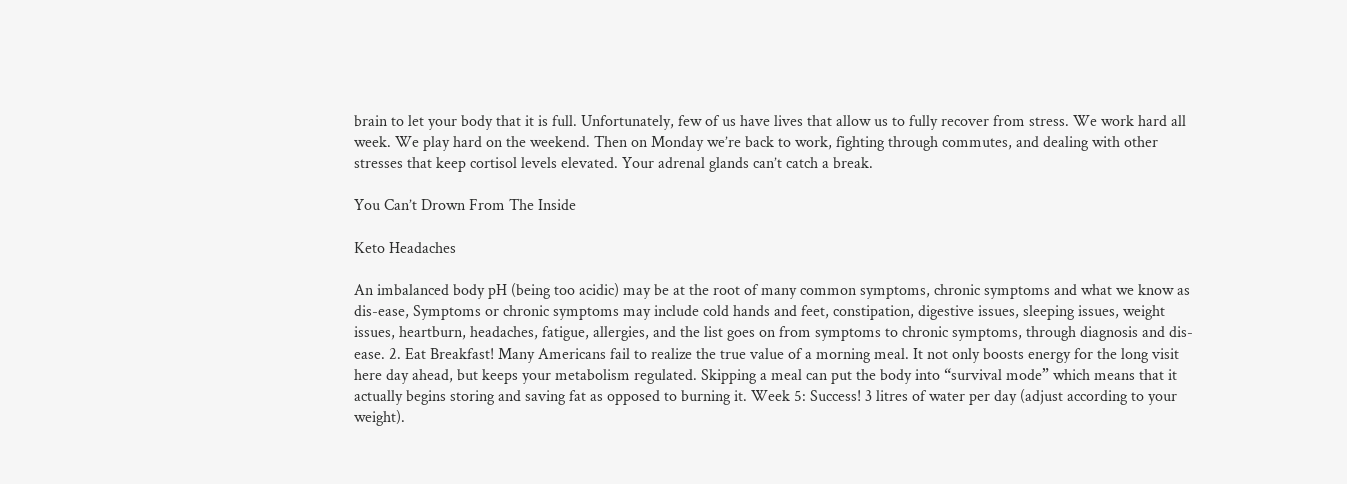brain to let your body that it is full. Unfortunately, few of us have lives that allow us to fully recover from stress. We work hard all week. We play hard on the weekend. Then on Monday we’re back to work, fighting through commutes, and dealing with other stresses that keep cortisol levels elevated. Your adrenal glands can’t catch a break.

You Can’t Drown From The Inside

Keto Headaches

An imbalanced body pH (being too acidic) may be at the root of many common symptoms, chronic symptoms and what we know as dis-ease, Symptoms or chronic symptoms may include cold hands and feet, constipation, digestive issues, sleeping issues, weight issues, heartburn, headaches, fatigue, allergies, and the list goes on from symptoms to chronic symptoms, through diagnosis and dis-ease. 2. Eat Breakfast! Many Americans fail to realize the true value of a morning meal. It not only boosts energy for the long visit here day ahead, but keeps your metabolism regulated. Skipping a meal can put the body into “survival mode” which means that it actually begins storing and saving fat as opposed to burning it. Week 5: Success! 3 litres of water per day (adjust according to your weight).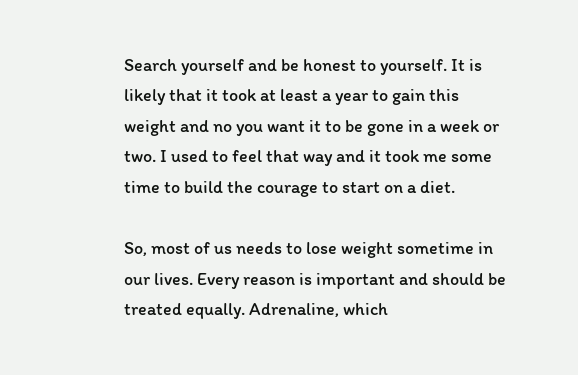Search yourself and be honest to yourself. It is likely that it took at least a year to gain this weight and no you want it to be gone in a week or two. I used to feel that way and it took me some time to build the courage to start on a diet.

So, most of us needs to lose weight sometime in our lives. Every reason is important and should be treated equally. Adrenaline, which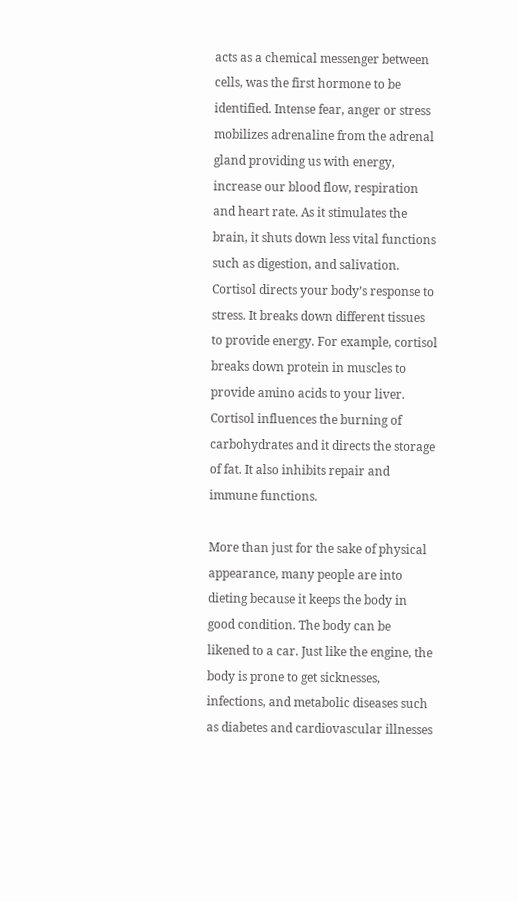acts as a chemical messenger between cells, was the first hormone to be identified. Intense fear, anger or stress mobilizes adrenaline from the adrenal gland providing us with energy, increase our blood flow, respiration and heart rate. As it stimulates the brain, it shuts down less vital functions such as digestion, and salivation. Cortisol directs your body’s response to stress. It breaks down different tissues to provide energy. For example, cortisol breaks down protein in muscles to provide amino acids to your liver. Cortisol influences the burning of carbohydrates and it directs the storage of fat. It also inhibits repair and immune functions.

More than just for the sake of physical appearance, many people are into dieting because it keeps the body in good condition. The body can be likened to a car. Just like the engine, the body is prone to get sicknesses, infections, and metabolic diseases such as diabetes and cardiovascular illnesses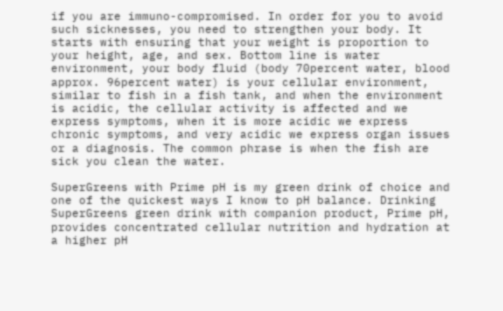if you are immuno-compromised. In order for you to avoid such sicknesses, you need to strengthen your body. It starts with ensuring that your weight is proportion to your height, age, and sex. Bottom line is water environment, your body fluid (body 70percent water, blood approx. 96percent water) is your cellular environment, similar to fish in a fish tank, and when the environment is acidic, the cellular activity is affected and we express symptoms, when it is more acidic we express chronic symptoms, and very acidic we express organ issues or a diagnosis. The common phrase is when the fish are sick you clean the water.

SuperGreens with Prime pH is my green drink of choice and one of the quickest ways I know to pH balance. Drinking SuperGreens green drink with companion product, Prime pH, provides concentrated cellular nutrition and hydration at a higher pH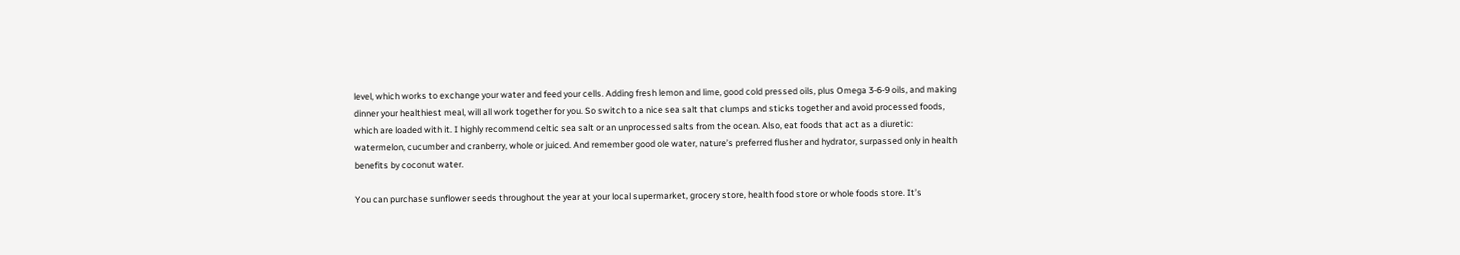level, which works to exchange your water and feed your cells. Adding fresh lemon and lime, good cold pressed oils, plus Omega 3-6-9 oils, and making dinner your healthiest meal, will all work together for you. So switch to a nice sea salt that clumps and sticks together and avoid processed foods, which are loaded with it. I highly recommend celtic sea salt or an unprocessed salts from the ocean. Also, eat foods that act as a diuretic: watermelon, cucumber and cranberry, whole or juiced. And remember good ole water, nature’s preferred flusher and hydrator, surpassed only in health benefits by coconut water.

You can purchase sunflower seeds throughout the year at your local supermarket, grocery store, health food store or whole foods store. It’s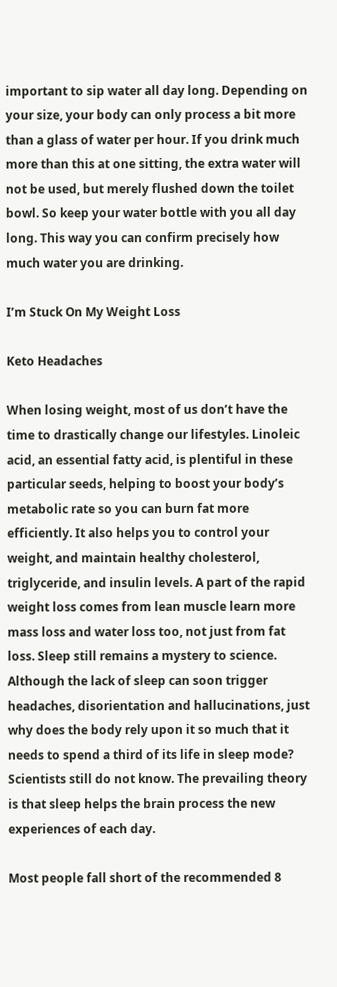important to sip water all day long. Depending on your size, your body can only process a bit more than a glass of water per hour. If you drink much more than this at one sitting, the extra water will not be used, but merely flushed down the toilet bowl. So keep your water bottle with you all day long. This way you can confirm precisely how much water you are drinking.

I’m Stuck On My Weight Loss

Keto Headaches

When losing weight, most of us don’t have the time to drastically change our lifestyles. Linoleic acid, an essential fatty acid, is plentiful in these particular seeds, helping to boost your body’s metabolic rate so you can burn fat more efficiently. It also helps you to control your weight, and maintain healthy cholesterol, triglyceride, and insulin levels. A part of the rapid weight loss comes from lean muscle learn more mass loss and water loss too, not just from fat loss. Sleep still remains a mystery to science. Although the lack of sleep can soon trigger headaches, disorientation and hallucinations, just why does the body rely upon it so much that it needs to spend a third of its life in sleep mode? Scientists still do not know. The prevailing theory is that sleep helps the brain process the new experiences of each day.

Most people fall short of the recommended 8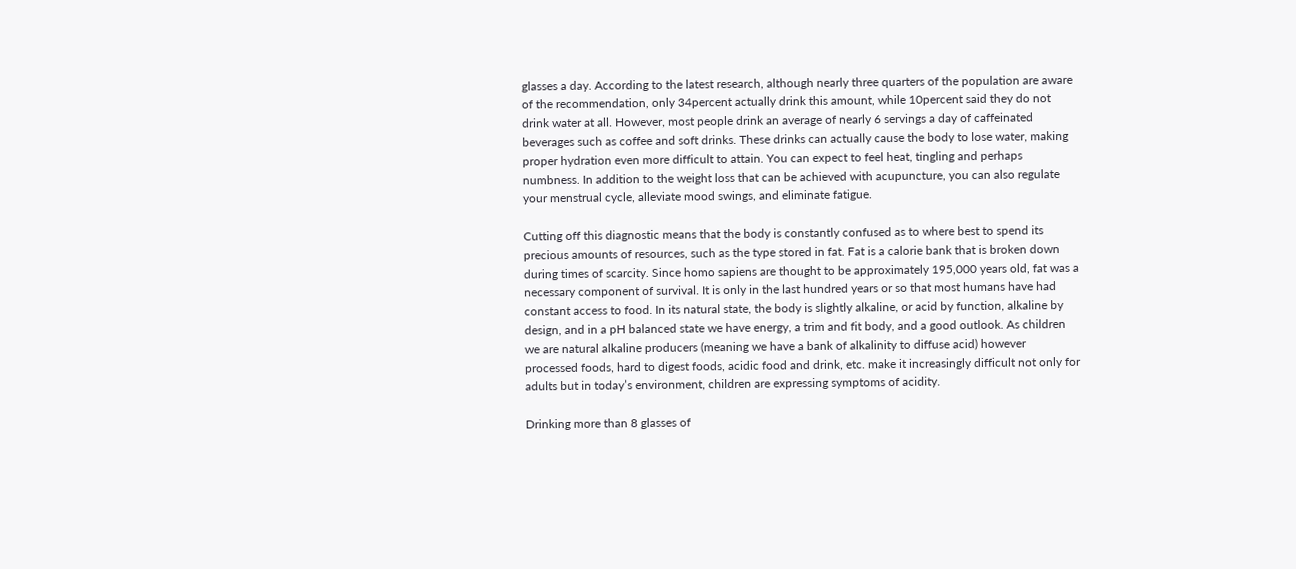glasses a day. According to the latest research, although nearly three quarters of the population are aware of the recommendation, only 34percent actually drink this amount, while 10percent said they do not drink water at all. However, most people drink an average of nearly 6 servings a day of caffeinated beverages such as coffee and soft drinks. These drinks can actually cause the body to lose water, making proper hydration even more difficult to attain. You can expect to feel heat, tingling and perhaps numbness. In addition to the weight loss that can be achieved with acupuncture, you can also regulate your menstrual cycle, alleviate mood swings, and eliminate fatigue.

Cutting off this diagnostic means that the body is constantly confused as to where best to spend its precious amounts of resources, such as the type stored in fat. Fat is a calorie bank that is broken down during times of scarcity. Since homo sapiens are thought to be approximately 195,000 years old, fat was a necessary component of survival. It is only in the last hundred years or so that most humans have had constant access to food. In its natural state, the body is slightly alkaline, or acid by function, alkaline by design, and in a pH balanced state we have energy, a trim and fit body, and a good outlook. As children we are natural alkaline producers (meaning we have a bank of alkalinity to diffuse acid) however processed foods, hard to digest foods, acidic food and drink, etc. make it increasingly difficult not only for adults but in today’s environment, children are expressing symptoms of acidity.

Drinking more than 8 glasses of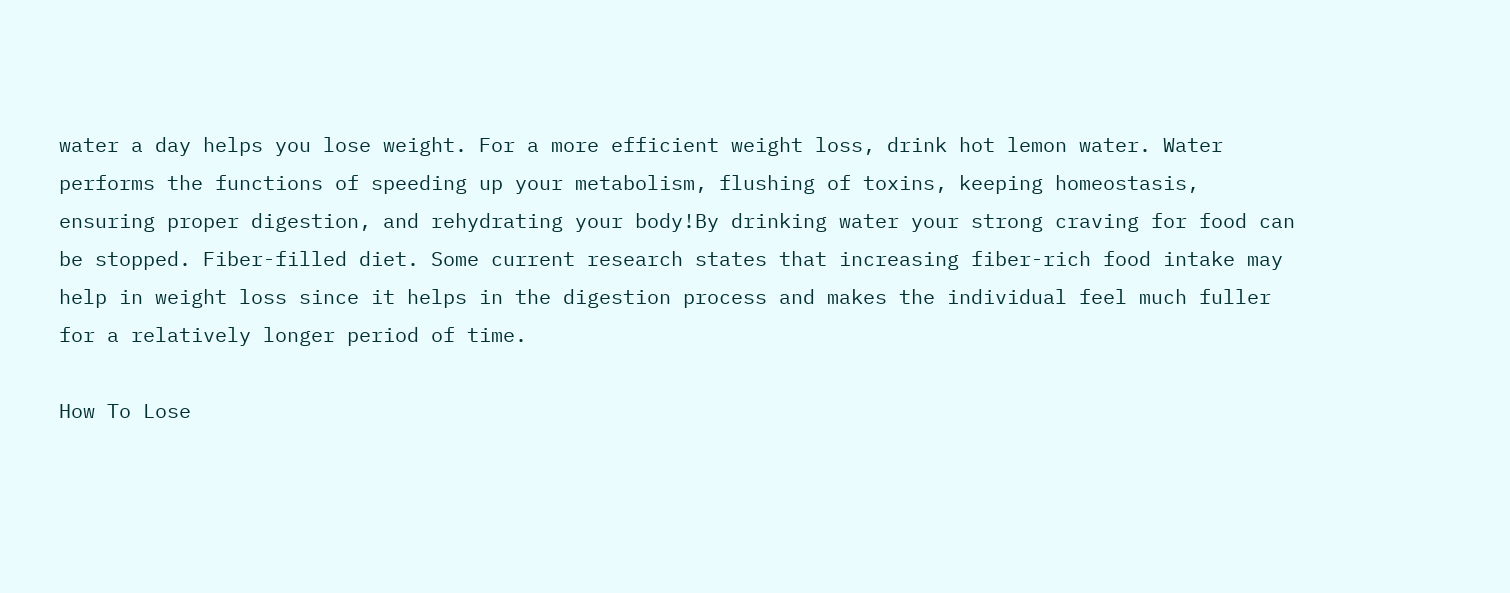water a day helps you lose weight. For a more efficient weight loss, drink hot lemon water. Water performs the functions of speeding up your metabolism, flushing of toxins, keeping homeostasis, ensuring proper digestion, and rehydrating your body!By drinking water your strong craving for food can be stopped. Fiber-filled diet. Some current research states that increasing fiber-rich food intake may help in weight loss since it helps in the digestion process and makes the individual feel much fuller for a relatively longer period of time.

How To Lose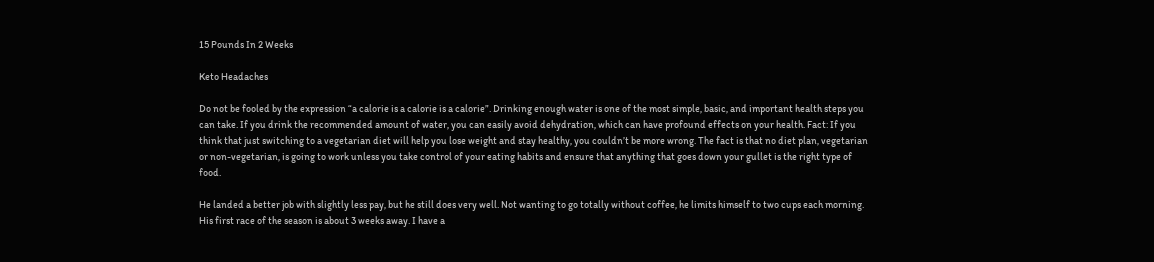15 Pounds In 2 Weeks

Keto Headaches

Do not be fooled by the expression “a calorie is a calorie is a calorie”. Drinking enough water is one of the most simple, basic, and important health steps you can take. If you drink the recommended amount of water, you can easily avoid dehydration, which can have profound effects on your health. Fact: If you think that just switching to a vegetarian diet will help you lose weight and stay healthy, you couldn’t be more wrong. The fact is that no diet plan, vegetarian or non-vegetarian, is going to work unless you take control of your eating habits and ensure that anything that goes down your gullet is the right type of food.

He landed a better job with slightly less pay, but he still does very well. Not wanting to go totally without coffee, he limits himself to two cups each morning. His first race of the season is about 3 weeks away. I have a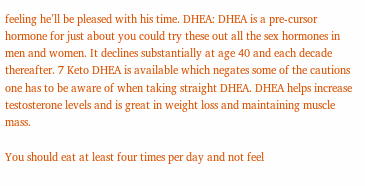feeling he’ll be pleased with his time. DHEA: DHEA is a pre-cursor hormone for just about you could try these out all the sex hormones in men and women. It declines substantially at age 40 and each decade thereafter. 7 Keto DHEA is available which negates some of the cautions one has to be aware of when taking straight DHEA. DHEA helps increase testosterone levels and is great in weight loss and maintaining muscle mass.

You should eat at least four times per day and not feel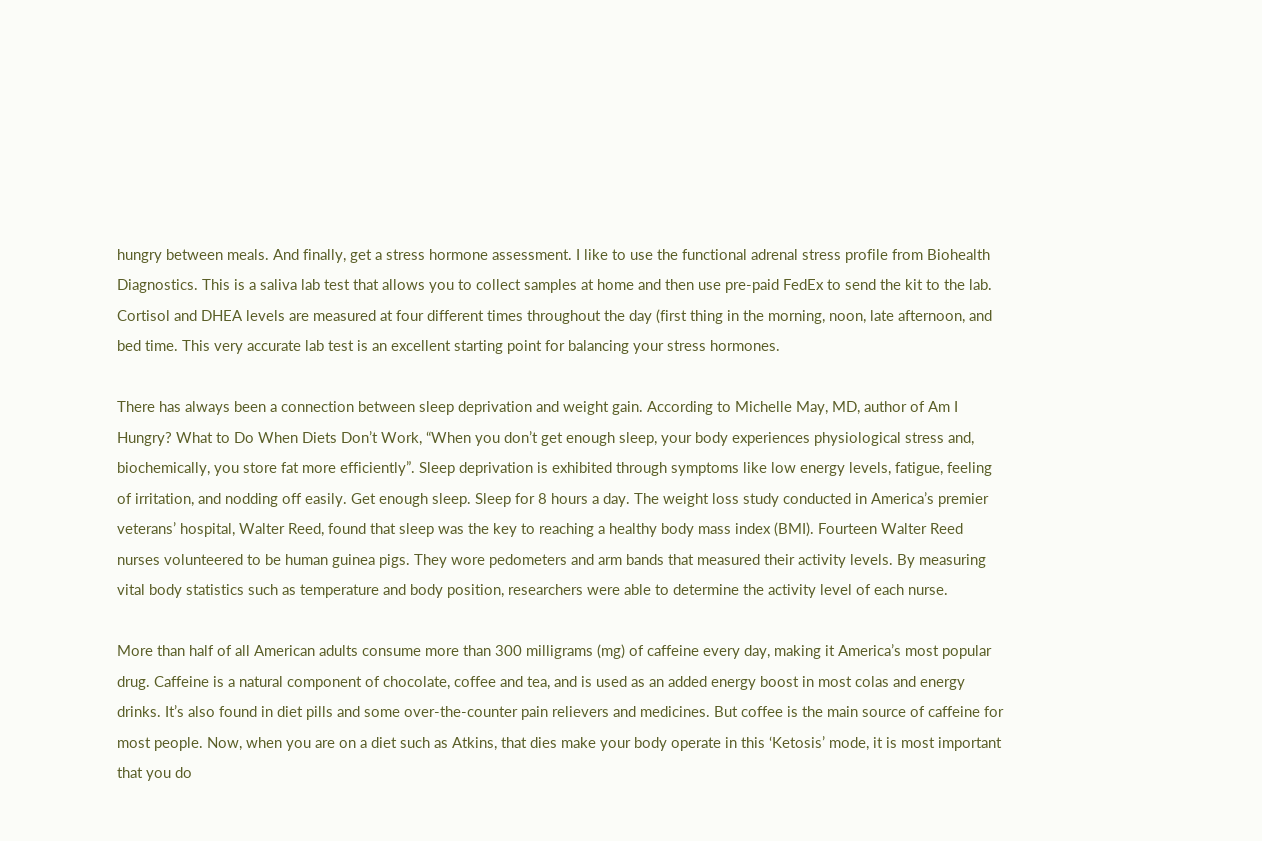hungry between meals. And finally, get a stress hormone assessment. I like to use the functional adrenal stress profile from Biohealth Diagnostics. This is a saliva lab test that allows you to collect samples at home and then use pre-paid FedEx to send the kit to the lab. Cortisol and DHEA levels are measured at four different times throughout the day (first thing in the morning, noon, late afternoon, and bed time. This very accurate lab test is an excellent starting point for balancing your stress hormones.

There has always been a connection between sleep deprivation and weight gain. According to Michelle May, MD, author of Am I Hungry? What to Do When Diets Don’t Work, “When you don’t get enough sleep, your body experiences physiological stress and, biochemically, you store fat more efficiently”. Sleep deprivation is exhibited through symptoms like low energy levels, fatigue, feeling of irritation, and nodding off easily. Get enough sleep. Sleep for 8 hours a day. The weight loss study conducted in America’s premier veterans’ hospital, Walter Reed, found that sleep was the key to reaching a healthy body mass index (BMI). Fourteen Walter Reed nurses volunteered to be human guinea pigs. They wore pedometers and arm bands that measured their activity levels. By measuring vital body statistics such as temperature and body position, researchers were able to determine the activity level of each nurse.

More than half of all American adults consume more than 300 milligrams (mg) of caffeine every day, making it America’s most popular drug. Caffeine is a natural component of chocolate, coffee and tea, and is used as an added energy boost in most colas and energy drinks. It’s also found in diet pills and some over-the-counter pain relievers and medicines. But coffee is the main source of caffeine for most people. Now, when you are on a diet such as Atkins, that dies make your body operate in this ‘Ketosis’ mode, it is most important that you do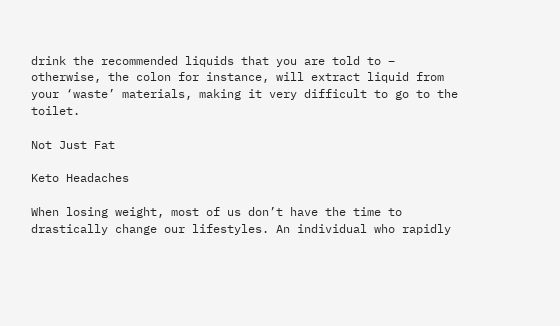drink the recommended liquids that you are told to – otherwise, the colon for instance, will extract liquid from your ‘waste’ materials, making it very difficult to go to the toilet.

Not Just Fat

Keto Headaches

When losing weight, most of us don’t have the time to drastically change our lifestyles. An individual who rapidly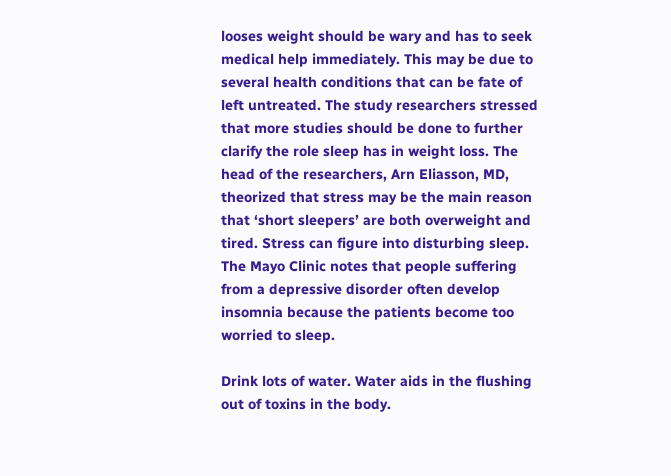looses weight should be wary and has to seek medical help immediately. This may be due to several health conditions that can be fate of left untreated. The study researchers stressed that more studies should be done to further clarify the role sleep has in weight loss. The head of the researchers, Arn Eliasson, MD, theorized that stress may be the main reason that ‘short sleepers’ are both overweight and tired. Stress can figure into disturbing sleep. The Mayo Clinic notes that people suffering from a depressive disorder often develop insomnia because the patients become too worried to sleep.

Drink lots of water. Water aids in the flushing out of toxins in the body.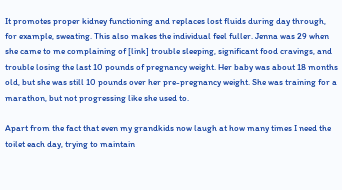It promotes proper kidney functioning and replaces lost fluids during day through, for example, sweating. This also makes the individual feel fuller. Jenna was 29 when she came to me complaining of [link] trouble sleeping, significant food cravings, and trouble losing the last 10 pounds of pregnancy weight. Her baby was about 18 months old, but she was still 10 pounds over her pre-pregnancy weight. She was training for a marathon, but not progressing like she used to.

Apart from the fact that even my grandkids now laugh at how many times I need the toilet each day, trying to maintain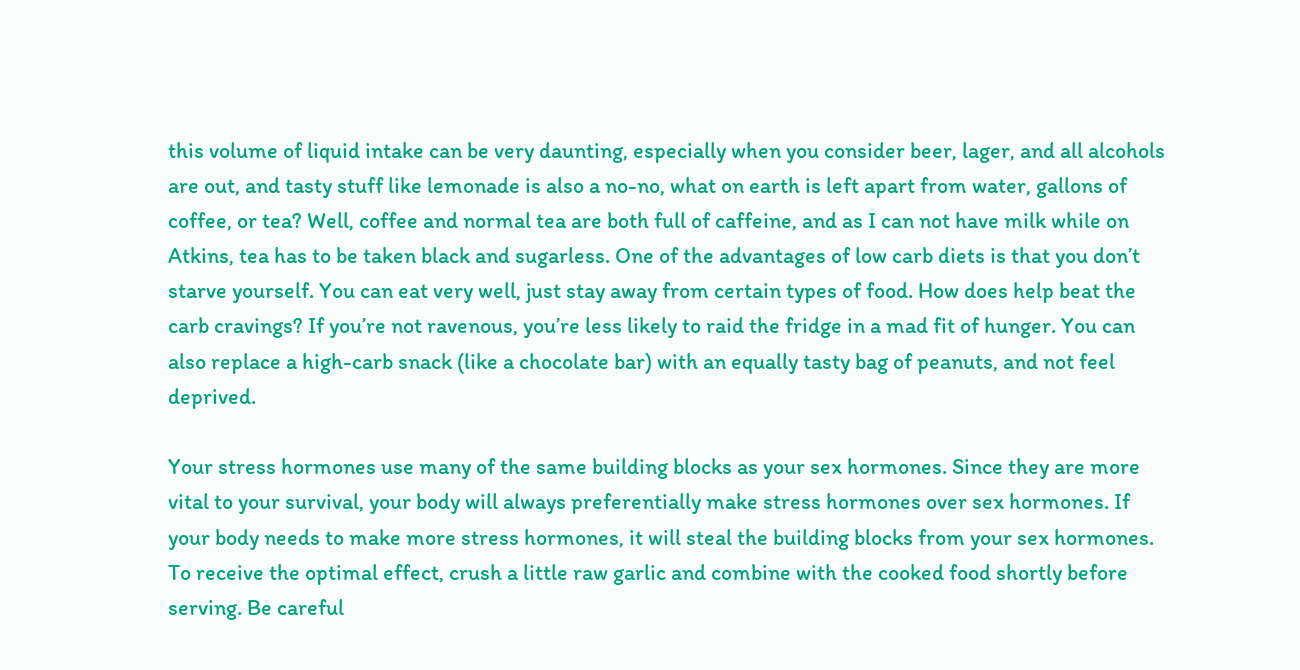this volume of liquid intake can be very daunting, especially when you consider beer, lager, and all alcohols are out, and tasty stuff like lemonade is also a no-no, what on earth is left apart from water, gallons of coffee, or tea? Well, coffee and normal tea are both full of caffeine, and as I can not have milk while on Atkins, tea has to be taken black and sugarless. One of the advantages of low carb diets is that you don’t starve yourself. You can eat very well, just stay away from certain types of food. How does help beat the carb cravings? If you’re not ravenous, you’re less likely to raid the fridge in a mad fit of hunger. You can also replace a high-carb snack (like a chocolate bar) with an equally tasty bag of peanuts, and not feel deprived.

Your stress hormones use many of the same building blocks as your sex hormones. Since they are more vital to your survival, your body will always preferentially make stress hormones over sex hormones. If your body needs to make more stress hormones, it will steal the building blocks from your sex hormones. To receive the optimal effect, crush a little raw garlic and combine with the cooked food shortly before serving. Be careful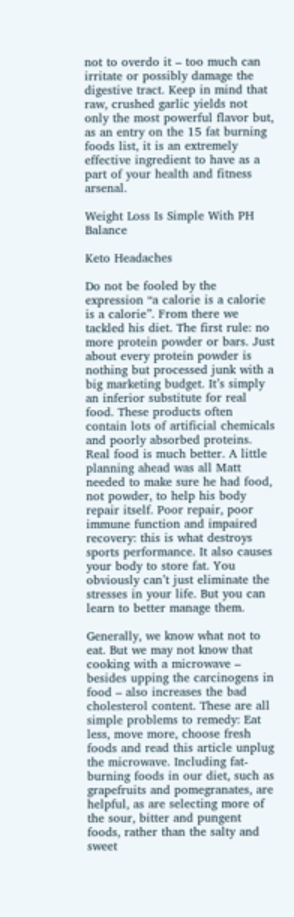not to overdo it – too much can irritate or possibly damage the digestive tract. Keep in mind that raw, crushed garlic yields not only the most powerful flavor but, as an entry on the 15 fat burning foods list, it is an extremely effective ingredient to have as a part of your health and fitness arsenal.

Weight Loss Is Simple With PH Balance

Keto Headaches

Do not be fooled by the expression “a calorie is a calorie is a calorie”. From there we tackled his diet. The first rule: no more protein powder or bars. Just about every protein powder is nothing but processed junk with a big marketing budget. It’s simply an inferior substitute for real food. These products often contain lots of artificial chemicals and poorly absorbed proteins. Real food is much better. A little planning ahead was all Matt needed to make sure he had food, not powder, to help his body repair itself. Poor repair, poor immune function and impaired recovery: this is what destroys sports performance. It also causes your body to store fat. You obviously can’t just eliminate the stresses in your life. But you can learn to better manage them.

Generally, we know what not to eat. But we may not know that cooking with a microwave – besides upping the carcinogens in food – also increases the bad cholesterol content. These are all simple problems to remedy: Eat less, move more, choose fresh foods and read this article unplug the microwave. Including fat-burning foods in our diet, such as grapefruits and pomegranates, are helpful, as are selecting more of the sour, bitter and pungent foods, rather than the salty and sweet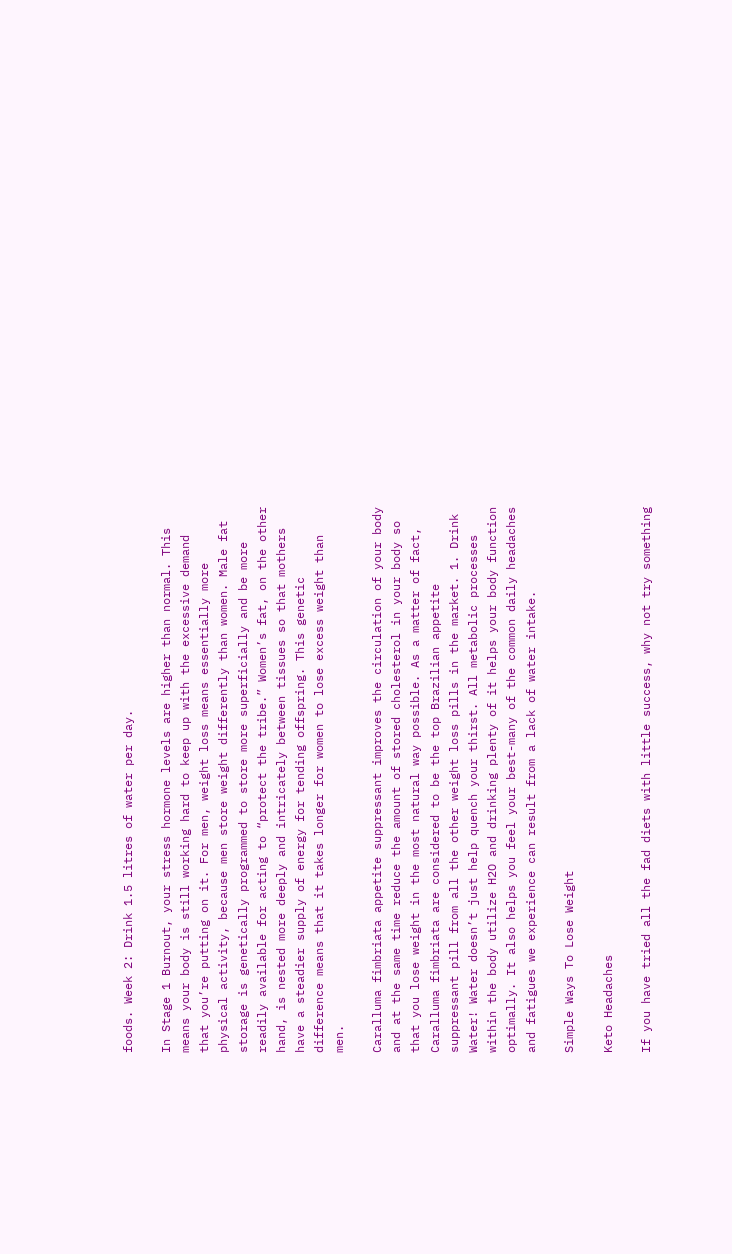foods. Week 2: Drink 1.5 litres of water per day.

In Stage 1 Burnout, your stress hormone levels are higher than normal. This means your body is still working hard to keep up with the excessive demand that you’re putting on it. For men, weight loss means essentially more physical activity, because men store weight differently than women. Male fat storage is genetically programmed to store more superficially and be more readily available for acting to “protect the tribe.” Women’s fat, on the other hand, is nested more deeply and intricately between tissues so that mothers have a steadier supply of energy for tending offspring. This genetic difference means that it takes longer for women to lose excess weight than men.

Caralluma fimbriata appetite suppressant improves the circulation of your body and at the same time reduce the amount of stored cholesterol in your body so that you lose weight in the most natural way possible. As a matter of fact, Caralluma fimbriata are considered to be the top Brazilian appetite suppressant pill from all the other weight loss pills in the market. 1. Drink Water! Water doesn’t just help quench your thirst. All metabolic processes within the body utilize H2O and drinking plenty of it helps your body function optimally. It also helps you feel your best-many of the common daily headaches and fatigues we experience can result from a lack of water intake.

Simple Ways To Lose Weight

Keto Headaches

If you have tried all the fad diets with little success, why not try something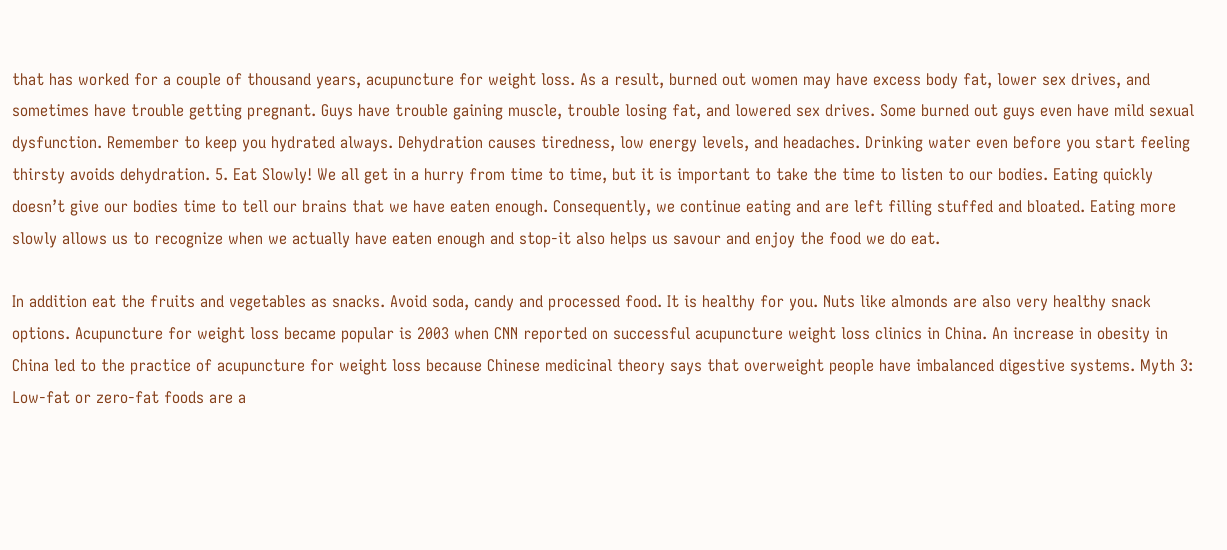that has worked for a couple of thousand years, acupuncture for weight loss. As a result, burned out women may have excess body fat, lower sex drives, and sometimes have trouble getting pregnant. Guys have trouble gaining muscle, trouble losing fat, and lowered sex drives. Some burned out guys even have mild sexual dysfunction. Remember to keep you hydrated always. Dehydration causes tiredness, low energy levels, and headaches. Drinking water even before you start feeling thirsty avoids dehydration. 5. Eat Slowly! We all get in a hurry from time to time, but it is important to take the time to listen to our bodies. Eating quickly doesn’t give our bodies time to tell our brains that we have eaten enough. Consequently, we continue eating and are left filling stuffed and bloated. Eating more slowly allows us to recognize when we actually have eaten enough and stop-it also helps us savour and enjoy the food we do eat.

In addition eat the fruits and vegetables as snacks. Avoid soda, candy and processed food. It is healthy for you. Nuts like almonds are also very healthy snack options. Acupuncture for weight loss became popular is 2003 when CNN reported on successful acupuncture weight loss clinics in China. An increase in obesity in China led to the practice of acupuncture for weight loss because Chinese medicinal theory says that overweight people have imbalanced digestive systems. Myth 3: Low-fat or zero-fat foods are a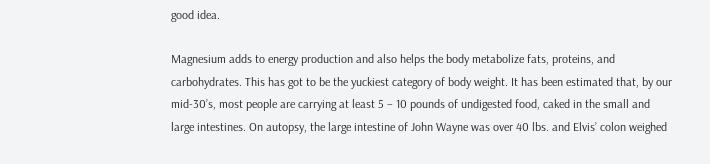good idea.

Magnesium adds to energy production and also helps the body metabolize fats, proteins, and carbohydrates. This has got to be the yuckiest category of body weight. It has been estimated that, by our mid-30’s, most people are carrying at least 5 – 10 pounds of undigested food, caked in the small and large intestines. On autopsy, the large intestine of John Wayne was over 40 lbs. and Elvis’ colon weighed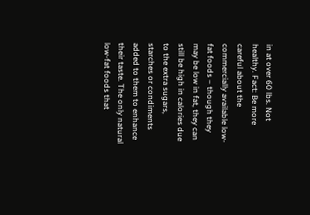in at over 60 lbs. Not healthy. Fact: Be more careful about the commercially available low-fat foods – though they may be low in fat, they can still be high in calories due to the extra sugars, starches or condiments added to them to enhance their taste. The only natural low-fat foods that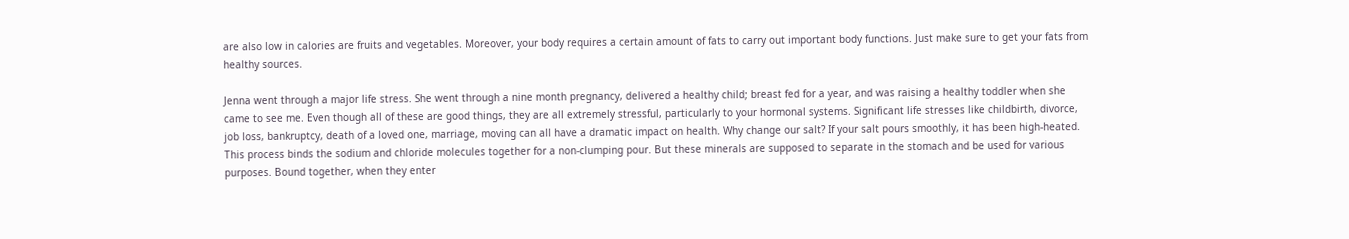are also low in calories are fruits and vegetables. Moreover, your body requires a certain amount of fats to carry out important body functions. Just make sure to get your fats from healthy sources.

Jenna went through a major life stress. She went through a nine month pregnancy, delivered a healthy child; breast fed for a year, and was raising a healthy toddler when she came to see me. Even though all of these are good things, they are all extremely stressful, particularly to your hormonal systems. Significant life stresses like childbirth, divorce, job loss, bankruptcy, death of a loved one, marriage, moving can all have a dramatic impact on health. Why change our salt? If your salt pours smoothly, it has been high-heated. This process binds the sodium and chloride molecules together for a non-clumping pour. But these minerals are supposed to separate in the stomach and be used for various purposes. Bound together, when they enter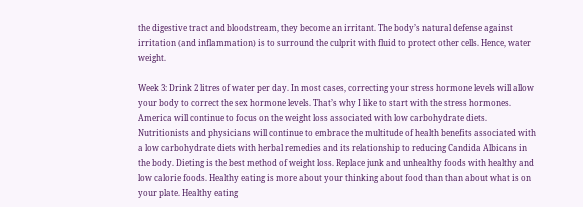the digestive tract and bloodstream, they become an irritant. The body’s natural defense against irritation (and inflammation) is to surround the culprit with fluid to protect other cells. Hence, water weight.

Week 3: Drink 2 litres of water per day. In most cases, correcting your stress hormone levels will allow your body to correct the sex hormone levels. That’s why I like to start with the stress hormones. America will continue to focus on the weight loss associated with low carbohydrate diets. Nutritionists and physicians will continue to embrace the multitude of health benefits associated with a low carbohydrate diets with herbal remedies and its relationship to reducing Candida Albicans in the body. Dieting is the best method of weight loss. Replace junk and unhealthy foods with healthy and low calorie foods. Healthy eating is more about your thinking about food than than about what is on your plate. Healthy eating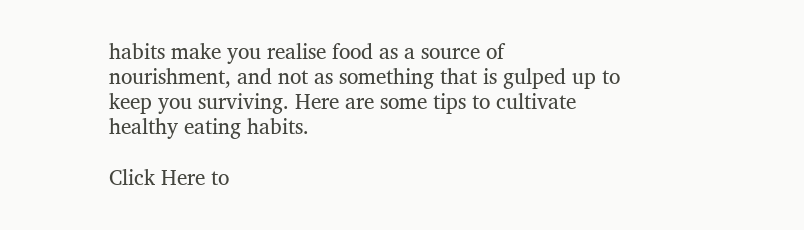habits make you realise food as a source of nourishment, and not as something that is gulped up to keep you surviving. Here are some tips to cultivate healthy eating habits.

Click Here to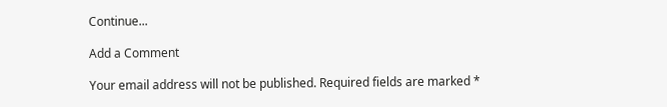Continue...

Add a Comment

Your email address will not be published. Required fields are marked *